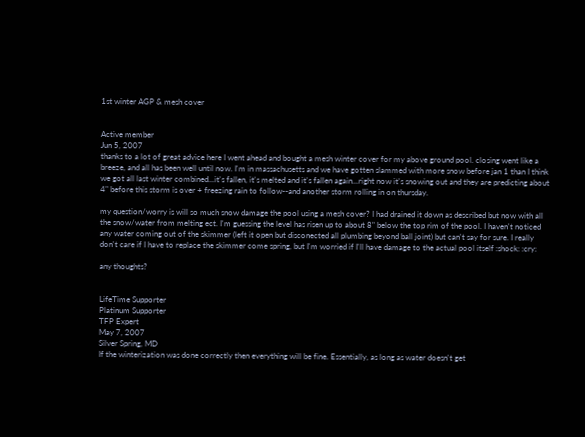1st winter AGP & mesh cover


Active member
Jun 5, 2007
thanks to a lot of great advice here I went ahead and bought a mesh winter cover for my above ground pool. closing went like a breeze, and all has been well until now. I'm in massachusetts and we have gotten slammed with more snow before jan 1 than I think we got all last winter combined...it's fallen, it's melted and it's fallen again...right now it's snowing out and they are predicting about 4" before this storm is over + freezing rain to follow--and another storm rolling in on thursday.

my question/worry is will so much snow damage the pool using a mesh cover? I had drained it down as described but now with all the snow/water from melting ect. I'm guessing the level has risen up to about 8" below the top rim of the pool. I haven't noticed any water coming out of the skimmer (left it open but disconected all plumbing beyond ball joint) but can't say for sure. I really don't care if I have to replace the skimmer come spring, but I'm worried if I'll have damage to the actual pool itself :shock: :cry:

any thoughts?


LifeTime Supporter
Platinum Supporter
TFP Expert
May 7, 2007
Silver Spring, MD
If the winterization was done correctly then everything will be fine. Essentially, as long as water doesn't get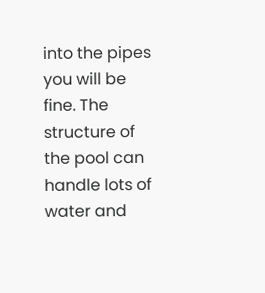into the pipes you will be fine. The structure of the pool can handle lots of water and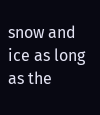snow and ice as long as the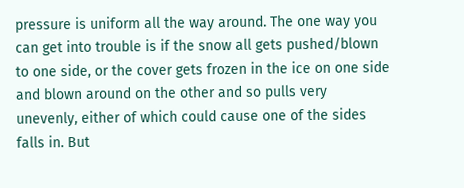pressure is uniform all the way around. The one way you can get into trouble is if the snow all gets pushed/blown to one side, or the cover gets frozen in the ice on one side and blown around on the other and so pulls very unevenly, either of which could cause one of the sides falls in. But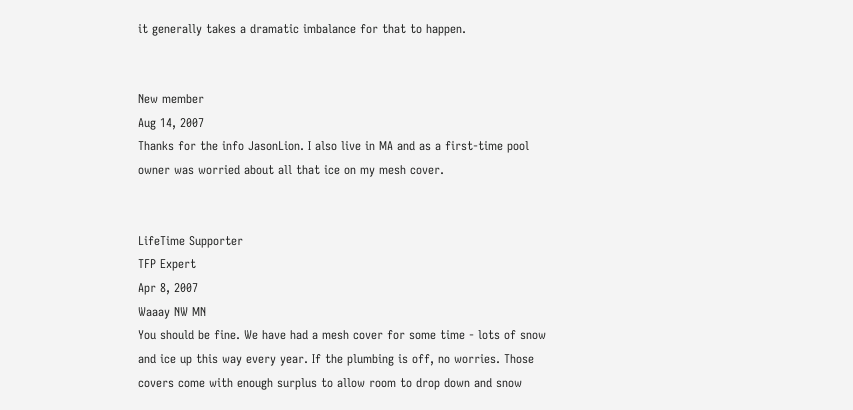it generally takes a dramatic imbalance for that to happen.


New member
Aug 14, 2007
Thanks for the info JasonLion. I also live in MA and as a first-time pool owner was worried about all that ice on my mesh cover.


LifeTime Supporter
TFP Expert
Apr 8, 2007
Waaay NW MN
You should be fine. We have had a mesh cover for some time - lots of snow and ice up this way every year. If the plumbing is off, no worries. Those covers come with enough surplus to allow room to drop down and snow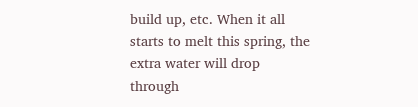build up, etc. When it all starts to melt this spring, the extra water will drop through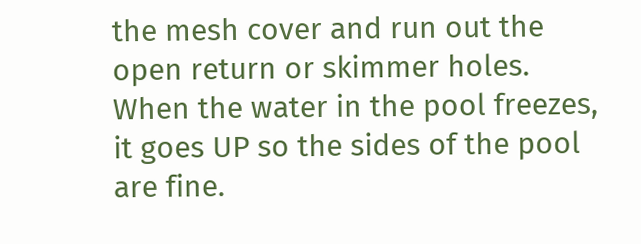the mesh cover and run out the open return or skimmer holes. When the water in the pool freezes, it goes UP so the sides of the pool are fine.